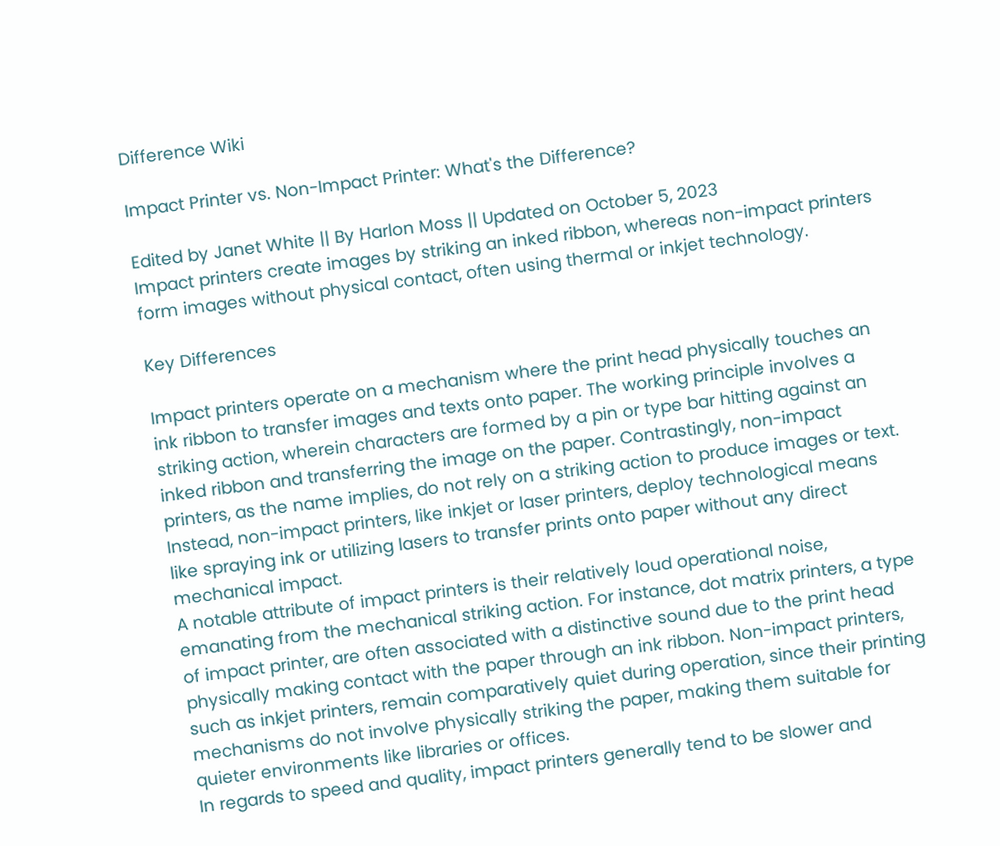Difference Wiki

Impact Printer vs. Non-Impact Printer: What's the Difference?

Edited by Janet White || By Harlon Moss || Updated on October 5, 2023
Impact printers create images by striking an inked ribbon, whereas non-impact printers form images without physical contact, often using thermal or inkjet technology.

Key Differences

Impact printers operate on a mechanism where the print head physically touches an ink ribbon to transfer images and texts onto paper. The working principle involves a striking action, wherein characters are formed by a pin or type bar hitting against an inked ribbon and transferring the image on the paper. Contrastingly, non-impact printers, as the name implies, do not rely on a striking action to produce images or text. Instead, non-impact printers, like inkjet or laser printers, deploy technological means like spraying ink or utilizing lasers to transfer prints onto paper without any direct mechanical impact.
A notable attribute of impact printers is their relatively loud operational noise, emanating from the mechanical striking action. For instance, dot matrix printers, a type of impact printer, are often associated with a distinctive sound due to the print head physically making contact with the paper through an ink ribbon. Non-impact printers, such as inkjet printers, remain comparatively quiet during operation, since their printing mechanisms do not involve physically striking the paper, making them suitable for quieter environments like libraries or offices.
In regards to speed and quality, impact printers generally tend to be slower and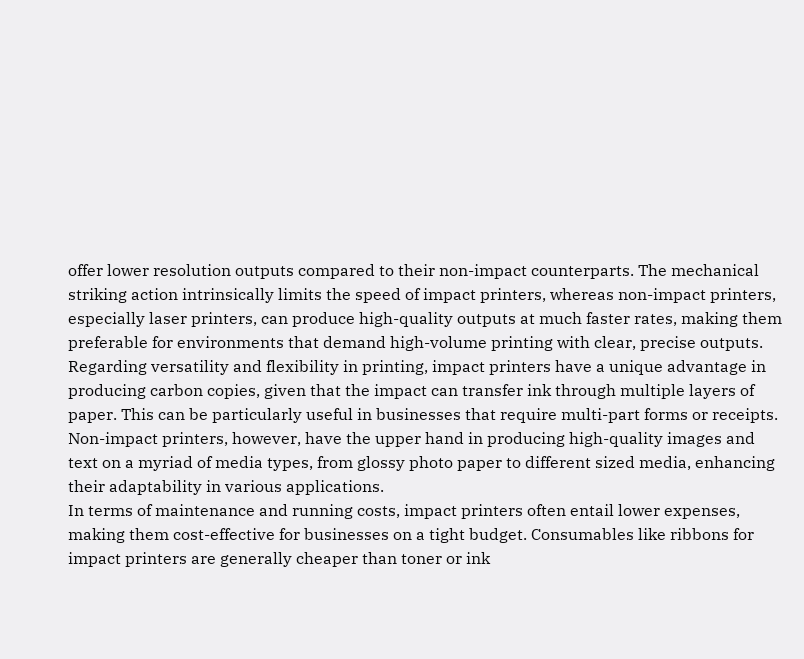offer lower resolution outputs compared to their non-impact counterparts. The mechanical striking action intrinsically limits the speed of impact printers, whereas non-impact printers, especially laser printers, can produce high-quality outputs at much faster rates, making them preferable for environments that demand high-volume printing with clear, precise outputs.
Regarding versatility and flexibility in printing, impact printers have a unique advantage in producing carbon copies, given that the impact can transfer ink through multiple layers of paper. This can be particularly useful in businesses that require multi-part forms or receipts. Non-impact printers, however, have the upper hand in producing high-quality images and text on a myriad of media types, from glossy photo paper to different sized media, enhancing their adaptability in various applications.
In terms of maintenance and running costs, impact printers often entail lower expenses, making them cost-effective for businesses on a tight budget. Consumables like ribbons for impact printers are generally cheaper than toner or ink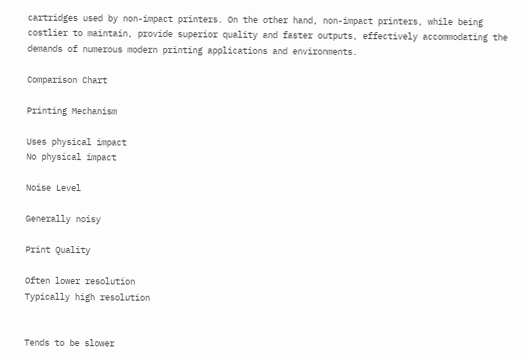cartridges used by non-impact printers. On the other hand, non-impact printers, while being costlier to maintain, provide superior quality and faster outputs, effectively accommodating the demands of numerous modern printing applications and environments.

Comparison Chart

Printing Mechanism

Uses physical impact
No physical impact

Noise Level

Generally noisy

Print Quality

Often lower resolution
Typically high resolution


Tends to be slower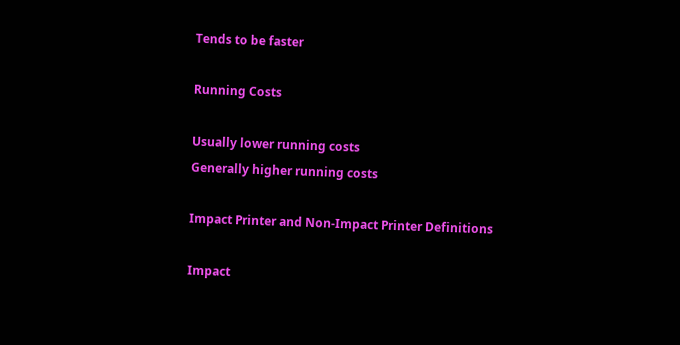Tends to be faster

Running Costs

Usually lower running costs
Generally higher running costs

Impact Printer and Non-Impact Printer Definitions

Impact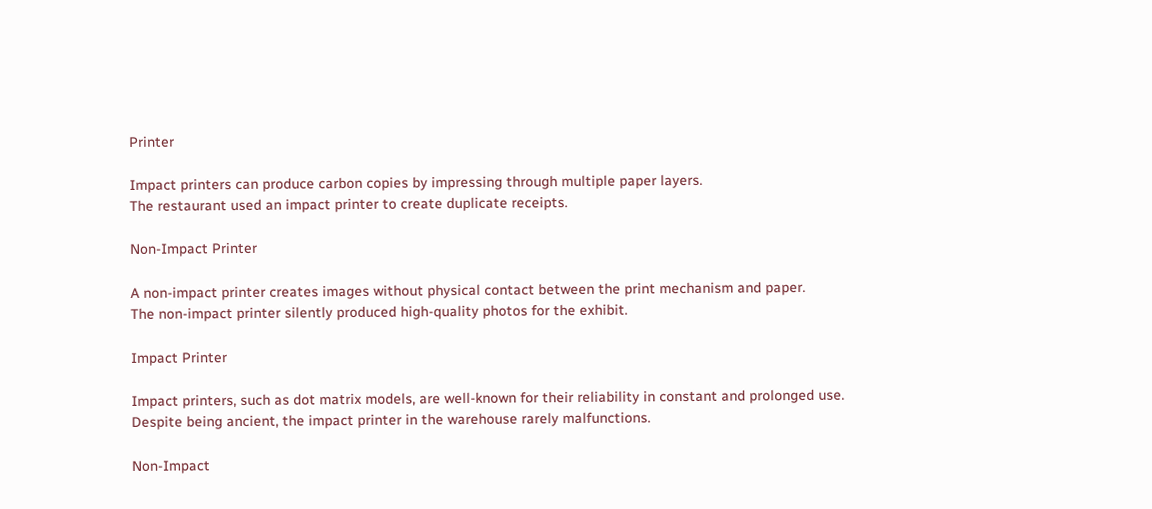Printer

Impact printers can produce carbon copies by impressing through multiple paper layers.
The restaurant used an impact printer to create duplicate receipts.

Non-Impact Printer

A non-impact printer creates images without physical contact between the print mechanism and paper.
The non-impact printer silently produced high-quality photos for the exhibit.

Impact Printer

Impact printers, such as dot matrix models, are well-known for their reliability in constant and prolonged use.
Despite being ancient, the impact printer in the warehouse rarely malfunctions.

Non-Impact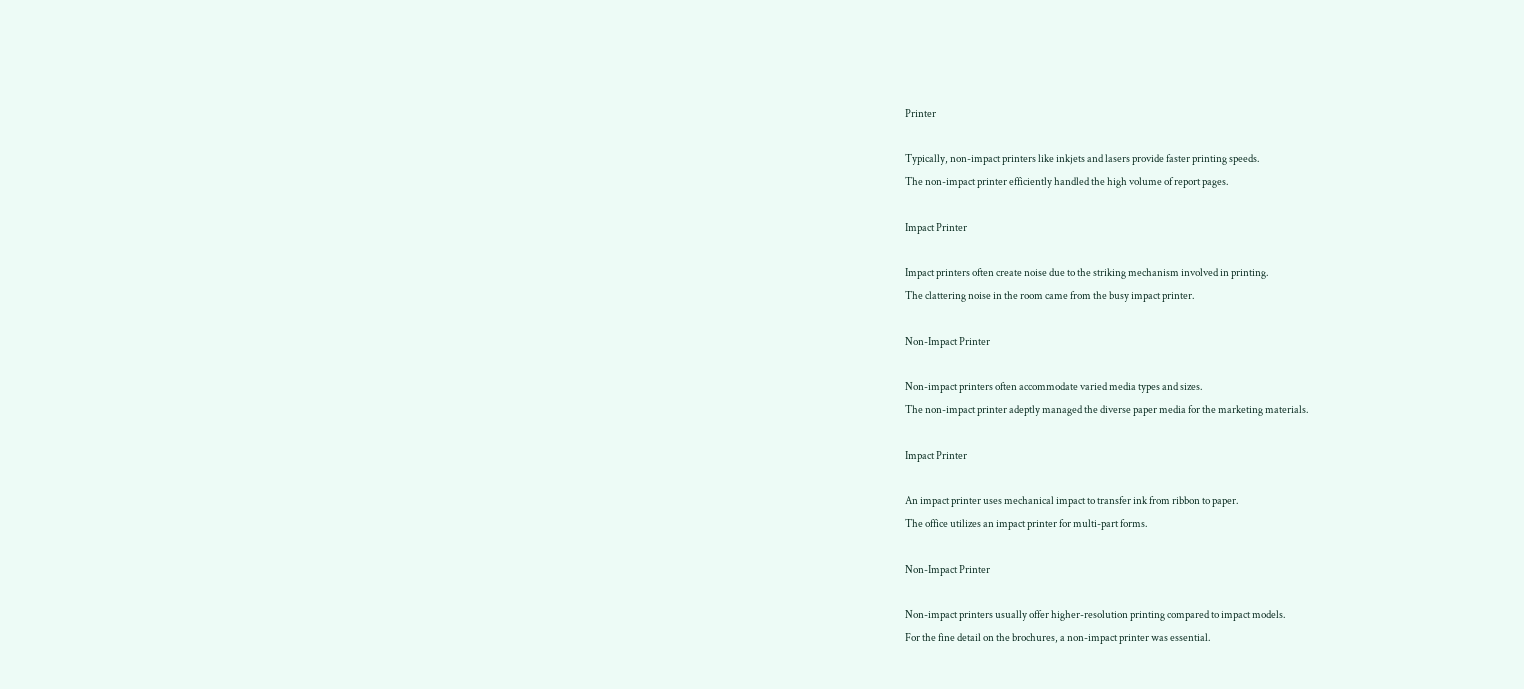Printer

Typically, non-impact printers like inkjets and lasers provide faster printing speeds.
The non-impact printer efficiently handled the high volume of report pages.

Impact Printer

Impact printers often create noise due to the striking mechanism involved in printing.
The clattering noise in the room came from the busy impact printer.

Non-Impact Printer

Non-impact printers often accommodate varied media types and sizes.
The non-impact printer adeptly managed the diverse paper media for the marketing materials.

Impact Printer

An impact printer uses mechanical impact to transfer ink from ribbon to paper.
The office utilizes an impact printer for multi-part forms.

Non-Impact Printer

Non-impact printers usually offer higher-resolution printing compared to impact models.
For the fine detail on the brochures, a non-impact printer was essential.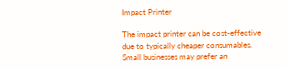Impact Printer

The impact printer can be cost-effective due to typically cheaper consumables.
Small businesses may prefer an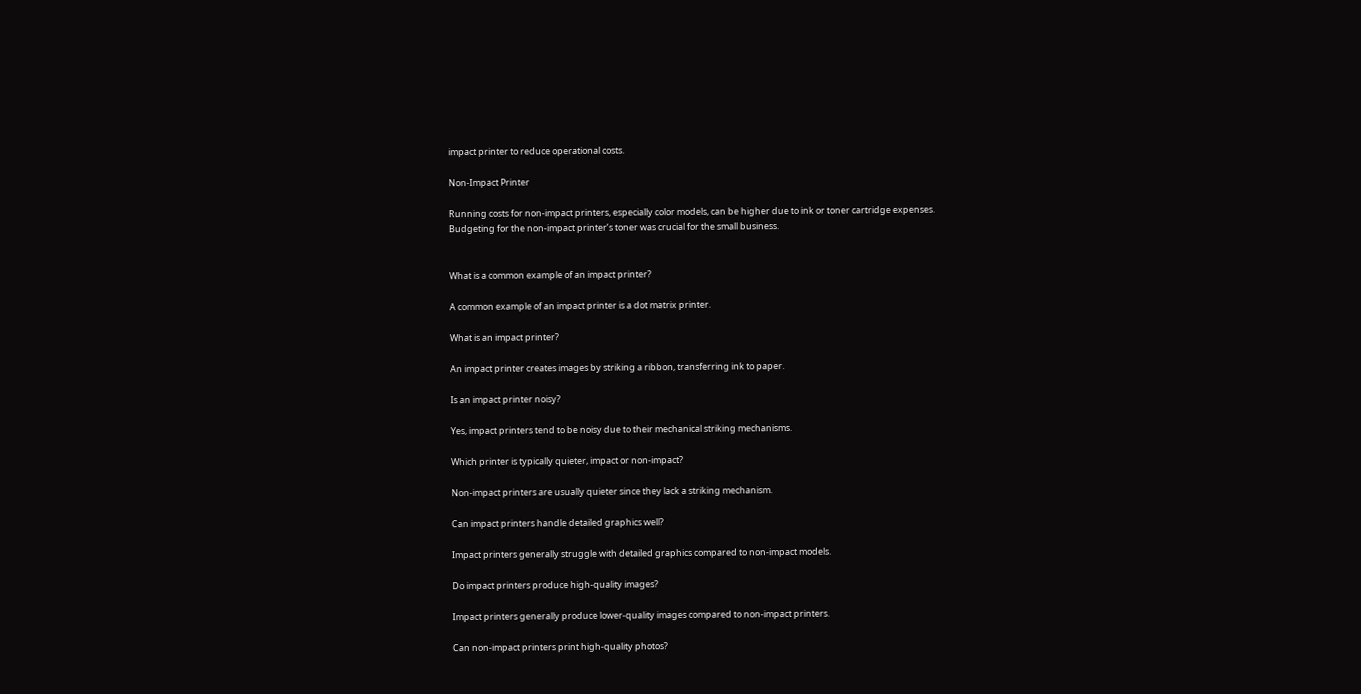impact printer to reduce operational costs.

Non-Impact Printer

Running costs for non-impact printers, especially color models, can be higher due to ink or toner cartridge expenses.
Budgeting for the non-impact printer’s toner was crucial for the small business.


What is a common example of an impact printer?

A common example of an impact printer is a dot matrix printer.

What is an impact printer?

An impact printer creates images by striking a ribbon, transferring ink to paper.

Is an impact printer noisy?

Yes, impact printers tend to be noisy due to their mechanical striking mechanisms.

Which printer is typically quieter, impact or non-impact?

Non-impact printers are usually quieter since they lack a striking mechanism.

Can impact printers handle detailed graphics well?

Impact printers generally struggle with detailed graphics compared to non-impact models.

Do impact printers produce high-quality images?

Impact printers generally produce lower-quality images compared to non-impact printers.

Can non-impact printers print high-quality photos?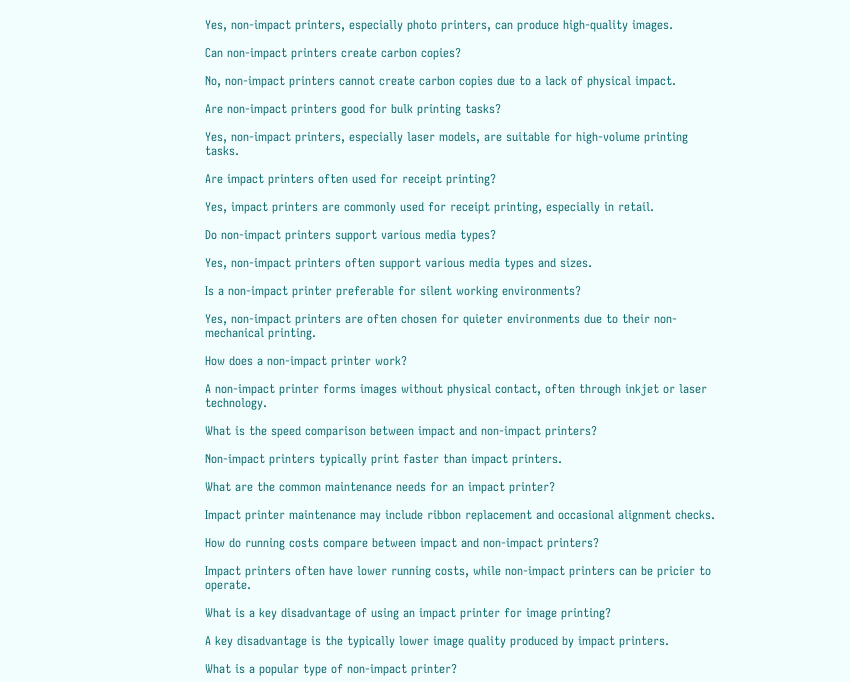Yes, non-impact printers, especially photo printers, can produce high-quality images.

Can non-impact printers create carbon copies?

No, non-impact printers cannot create carbon copies due to a lack of physical impact.

Are non-impact printers good for bulk printing tasks?

Yes, non-impact printers, especially laser models, are suitable for high-volume printing tasks.

Are impact printers often used for receipt printing?

Yes, impact printers are commonly used for receipt printing, especially in retail.

Do non-impact printers support various media types?

Yes, non-impact printers often support various media types and sizes.

Is a non-impact printer preferable for silent working environments?

Yes, non-impact printers are often chosen for quieter environments due to their non-mechanical printing.

How does a non-impact printer work?

A non-impact printer forms images without physical contact, often through inkjet or laser technology.

What is the speed comparison between impact and non-impact printers?

Non-impact printers typically print faster than impact printers.

What are the common maintenance needs for an impact printer?

Impact printer maintenance may include ribbon replacement and occasional alignment checks.

How do running costs compare between impact and non-impact printers?

Impact printers often have lower running costs, while non-impact printers can be pricier to operate.

What is a key disadvantage of using an impact printer for image printing?

A key disadvantage is the typically lower image quality produced by impact printers.

What is a popular type of non-impact printer?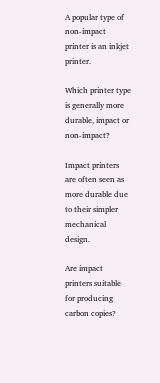A popular type of non-impact printer is an inkjet printer.

Which printer type is generally more durable, impact or non-impact?

Impact printers are often seen as more durable due to their simpler mechanical design.

Are impact printers suitable for producing carbon copies?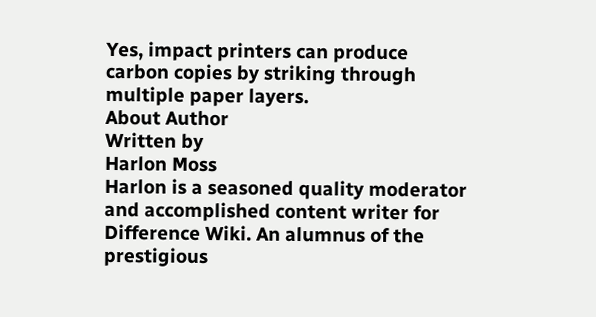Yes, impact printers can produce carbon copies by striking through multiple paper layers.
About Author
Written by
Harlon Moss
Harlon is a seasoned quality moderator and accomplished content writer for Difference Wiki. An alumnus of the prestigious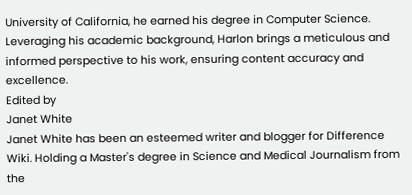University of California, he earned his degree in Computer Science. Leveraging his academic background, Harlon brings a meticulous and informed perspective to his work, ensuring content accuracy and excellence.
Edited by
Janet White
Janet White has been an esteemed writer and blogger for Difference Wiki. Holding a Master's degree in Science and Medical Journalism from the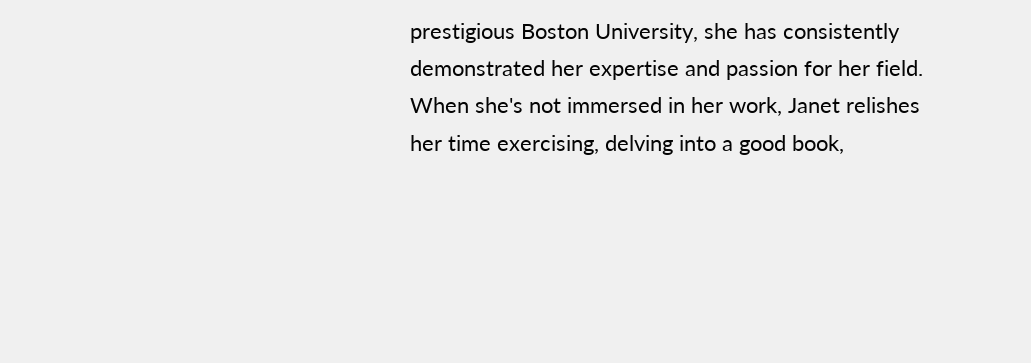prestigious Boston University, she has consistently demonstrated her expertise and passion for her field. When she's not immersed in her work, Janet relishes her time exercising, delving into a good book,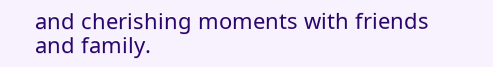and cherishing moments with friends and family.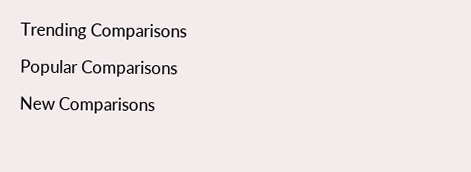Trending Comparisons

Popular Comparisons

New Comparisons